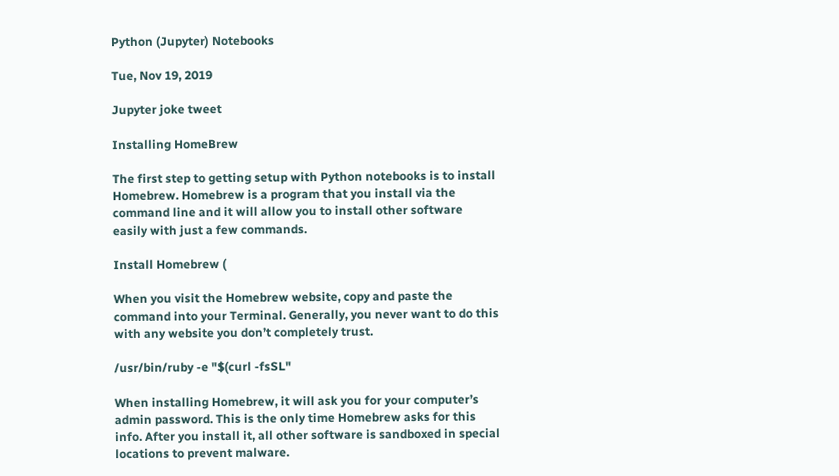Python (Jupyter) Notebooks

Tue, Nov 19, 2019

Jupyter joke tweet

Installing HomeBrew

The first step to getting setup with Python notebooks is to install Homebrew. Homebrew is a program that you install via the command line and it will allow you to install other software easily with just a few commands.

Install Homebrew (

When you visit the Homebrew website, copy and paste the command into your Terminal. Generally, you never want to do this with any website you don’t completely trust.

/usr/bin/ruby -e "$(curl -fsSL"

When installing Homebrew, it will ask you for your computer’s admin password. This is the only time Homebrew asks for this info. After you install it, all other software is sandboxed in special locations to prevent malware.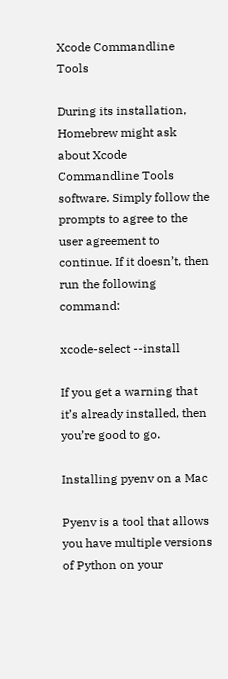Xcode Commandline Tools

During its installation, Homebrew might ask about Xcode Commandline Tools software. Simply follow the prompts to agree to the user agreement to continue. If it doesn’t, then run the following command:

xcode-select --install

If you get a warning that it’s already installed, then you’re good to go.

Installing pyenv on a Mac

Pyenv is a tool that allows you have multiple versions of Python on your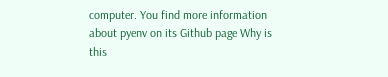computer. You find more information about pyenv on its Github page Why is this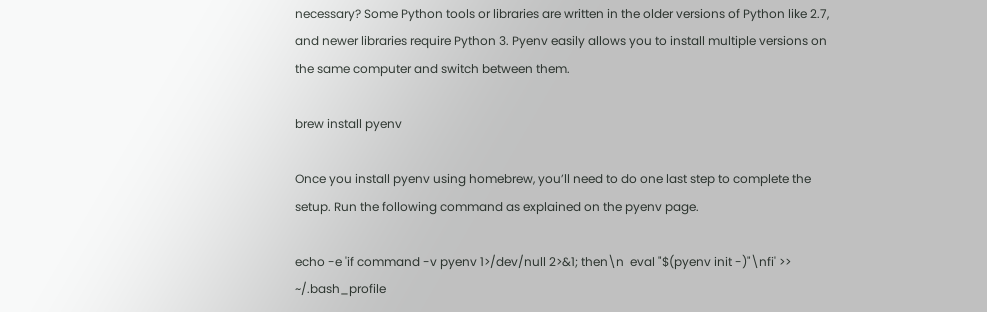necessary? Some Python tools or libraries are written in the older versions of Python like 2.7, and newer libraries require Python 3. Pyenv easily allows you to install multiple versions on the same computer and switch between them.

brew install pyenv

Once you install pyenv using homebrew, you’ll need to do one last step to complete the setup. Run the following command as explained on the pyenv page.

echo -e 'if command -v pyenv 1>/dev/null 2>&1; then\n  eval "$(pyenv init -)"\nfi' >> ~/.bash_profile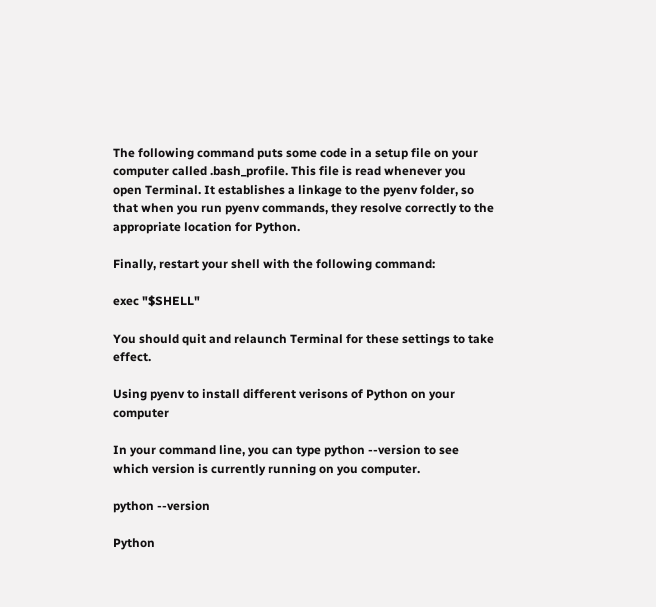The following command puts some code in a setup file on your computer called .bash_profile. This file is read whenever you open Terminal. It establishes a linkage to the pyenv folder, so that when you run pyenv commands, they resolve correctly to the appropriate location for Python.

Finally, restart your shell with the following command:

exec "$SHELL"

You should quit and relaunch Terminal for these settings to take effect.

Using pyenv to install different verisons of Python on your computer

In your command line, you can type python --version to see which version is currently running on you computer.

python --version

Python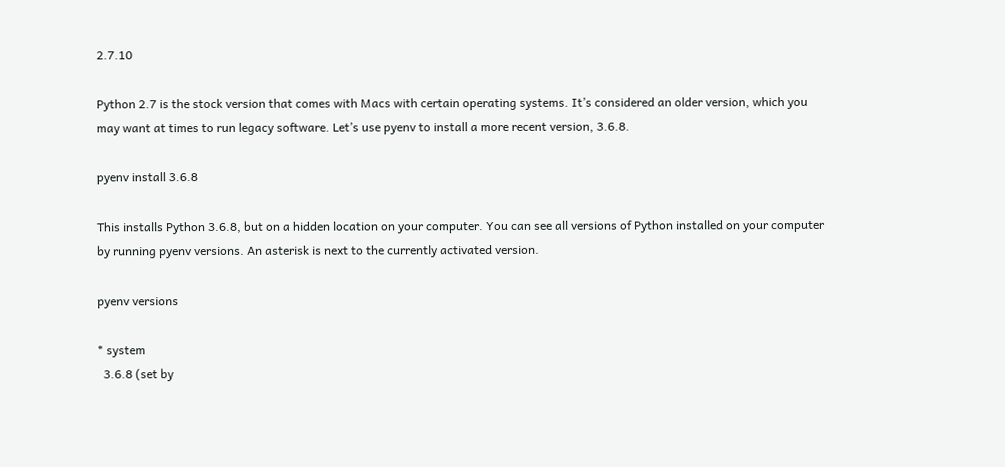2.7.10

Python 2.7 is the stock version that comes with Macs with certain operating systems. It’s considered an older version, which you may want at times to run legacy software. Let’s use pyenv to install a more recent version, 3.6.8.

pyenv install 3.6.8

This installs Python 3.6.8, but on a hidden location on your computer. You can see all versions of Python installed on your computer by running pyenv versions. An asterisk is next to the currently activated version.

pyenv versions

* system
  3.6.8 (set by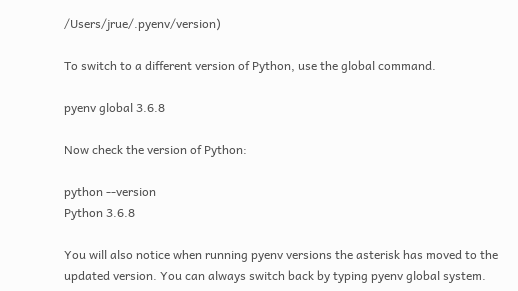/Users/jrue/.pyenv/version)

To switch to a different version of Python, use the global command.

pyenv global 3.6.8

Now check the version of Python:

python --version
Python 3.6.8

You will also notice when running pyenv versions the asterisk has moved to the updated version. You can always switch back by typing pyenv global system.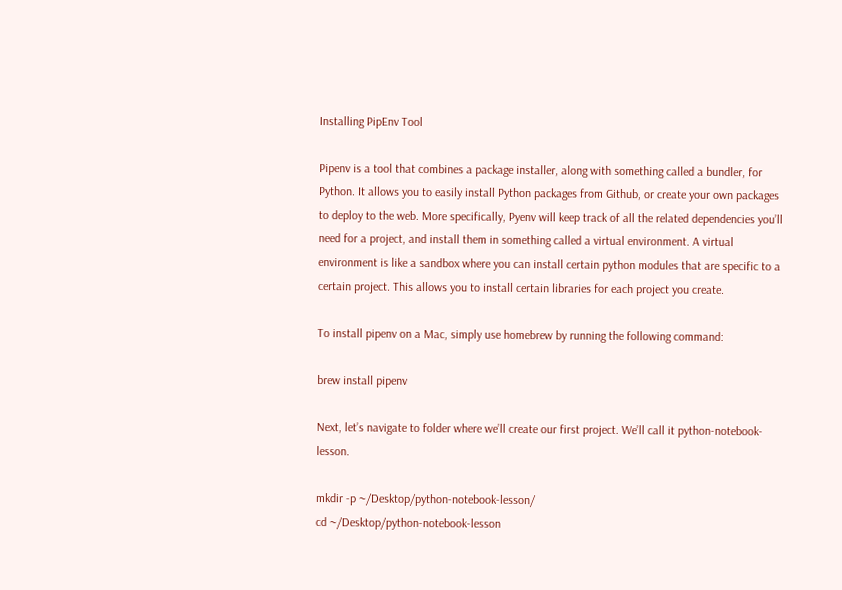Installing PipEnv Tool

Pipenv is a tool that combines a package installer, along with something called a bundler, for Python. It allows you to easily install Python packages from Github, or create your own packages to deploy to the web. More specifically, Pyenv will keep track of all the related dependencies you’ll need for a project, and install them in something called a virtual environment. A virtual environment is like a sandbox where you can install certain python modules that are specific to a certain project. This allows you to install certain libraries for each project you create.

To install pipenv on a Mac, simply use homebrew by running the following command:

brew install pipenv

Next, let’s navigate to folder where we’ll create our first project. We’ll call it python-notebook-lesson.

mkdir -p ~/Desktop/python-notebook-lesson/
cd ~/Desktop/python-notebook-lesson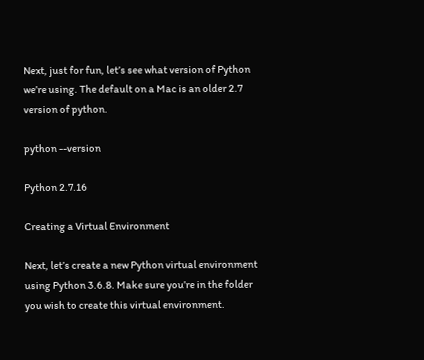Next, just for fun, let’s see what version of Python we’re using. The default on a Mac is an older 2.7 version of python.

python --version

Python 2.7.16

Creating a Virtual Environment

Next, let’s create a new Python virtual environment using Python 3.6.8. Make sure you’re in the folder you wish to create this virtual environment.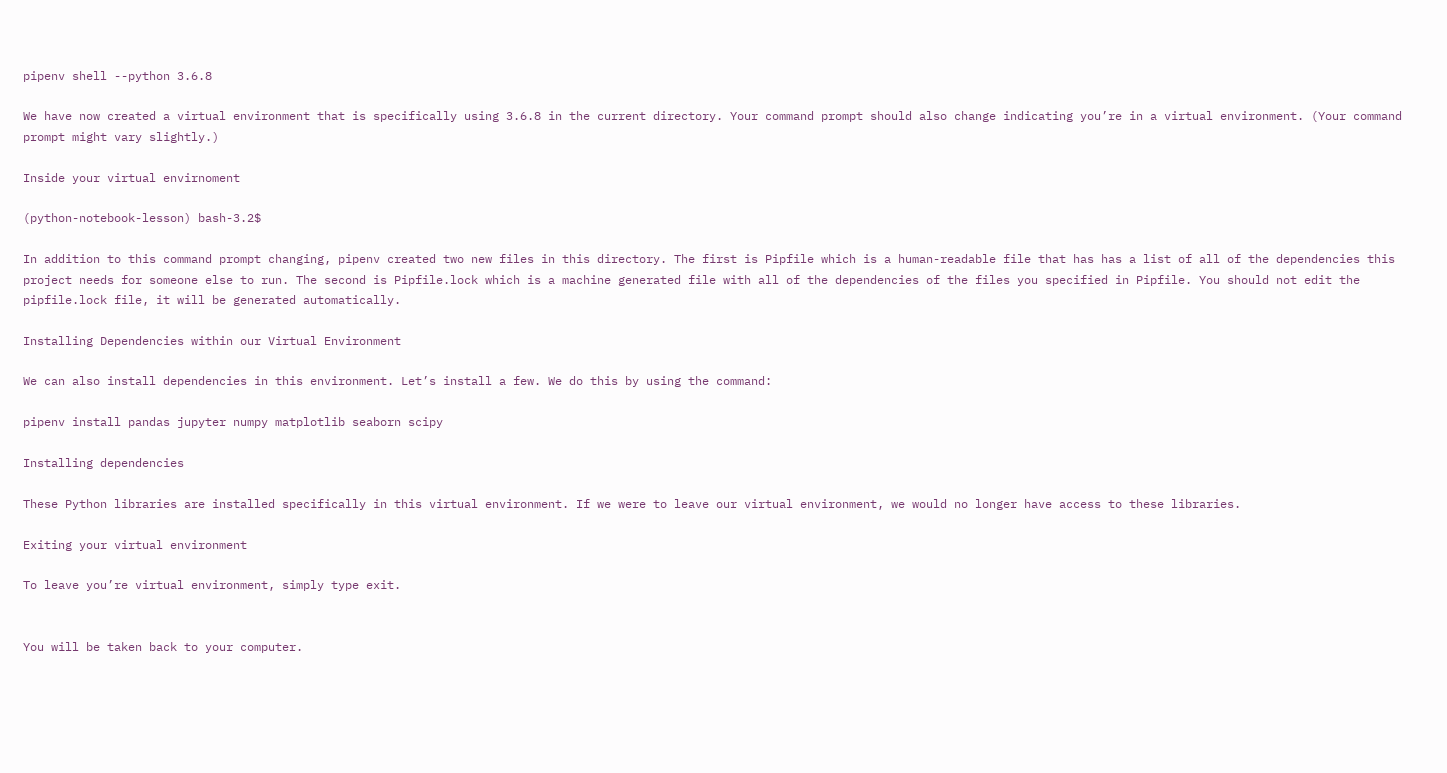pipenv shell --python 3.6.8

We have now created a virtual environment that is specifically using 3.6.8 in the current directory. Your command prompt should also change indicating you’re in a virtual environment. (Your command prompt might vary slightly.)

Inside your virtual envirnoment

(python-notebook-lesson) bash-3.2$

In addition to this command prompt changing, pipenv created two new files in this directory. The first is Pipfile which is a human-readable file that has has a list of all of the dependencies this project needs for someone else to run. The second is Pipfile.lock which is a machine generated file with all of the dependencies of the files you specified in Pipfile. You should not edit the pipfile.lock file, it will be generated automatically.

Installing Dependencies within our Virtual Environment

We can also install dependencies in this environment. Let’s install a few. We do this by using the command:

pipenv install pandas jupyter numpy matplotlib seaborn scipy

Installing dependencies

These Python libraries are installed specifically in this virtual environment. If we were to leave our virtual environment, we would no longer have access to these libraries.

Exiting your virtual environment

To leave you’re virtual environment, simply type exit.


You will be taken back to your computer.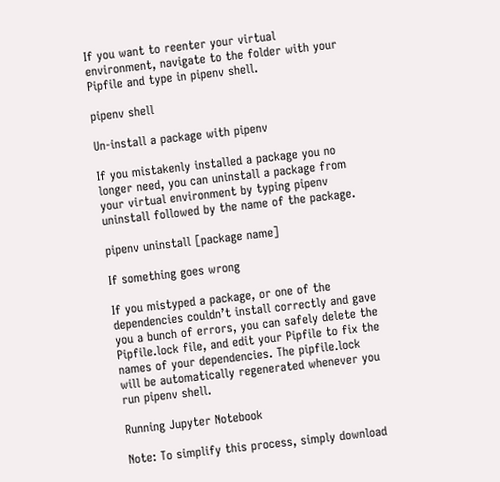If you want to reenter your virtual environment, navigate to the folder with your Pipfile and type in pipenv shell.

pipenv shell

Un-install a package with pipenv

If you mistakenly installed a package you no longer need, you can uninstall a package from your virtual environment by typing pipenv uninstall followed by the name of the package.

pipenv uninstall [package name]

If something goes wrong

If you mistyped a package, or one of the dependencies couldn’t install correctly and gave you a bunch of errors, you can safely delete the Pipfile.lock file, and edit your Pipfile to fix the names of your dependencies. The pipfile.lock will be automatically regenerated whenever you run pipenv shell.

Running Jupyter Notebook

Note: To simplify this process, simply download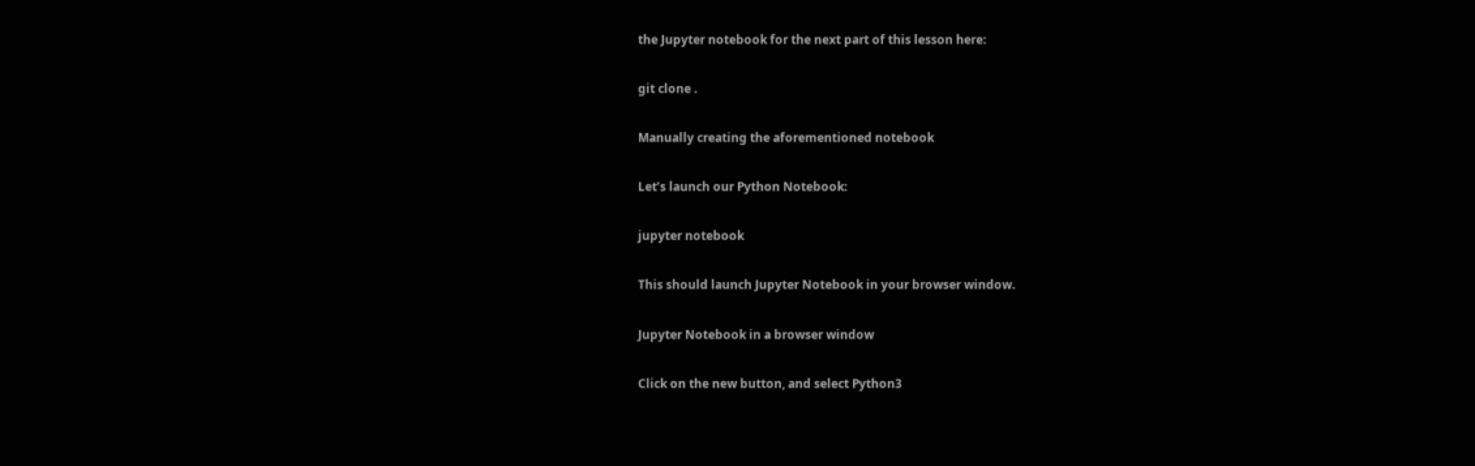the Jupyter notebook for the next part of this lesson here:

git clone .

Manually creating the aforementioned notebook

Let’s launch our Python Notebook:

jupyter notebook

This should launch Jupyter Notebook in your browser window.

Jupyter Notebook in a browser window

Click on the new button, and select Python3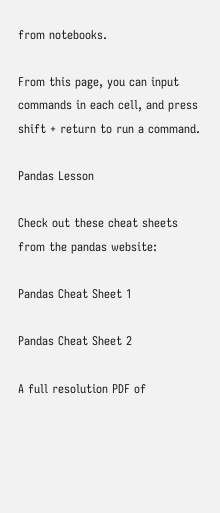from notebooks.

From this page, you can input commands in each cell, and press shift + return to run a command.

Pandas Lesson

Check out these cheat sheets from the pandas website:

Pandas Cheat Sheet 1

Pandas Cheat Sheet 2

A full resolution PDF of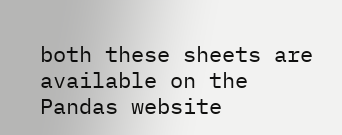both these sheets are available on the Pandas website